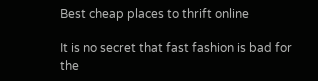Best cheap places to thrift online

It is no secret that fast fashion is bad for the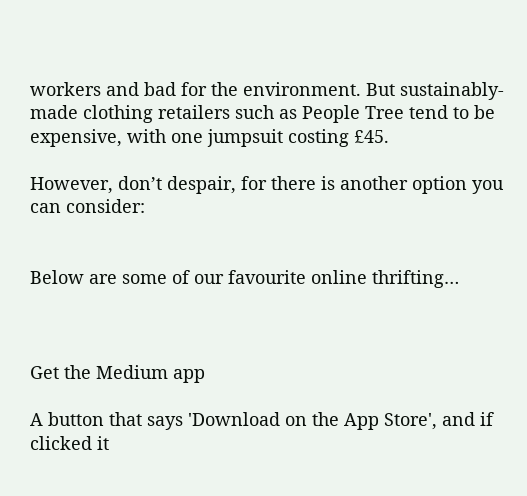workers and bad for the environment. But sustainably-made clothing retailers such as People Tree tend to be expensive, with one jumpsuit costing £45.

However, don’t despair, for there is another option you can consider:


Below are some of our favourite online thrifting…



Get the Medium app

A button that says 'Download on the App Store', and if clicked it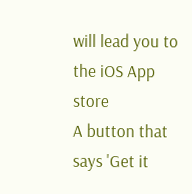will lead you to the iOS App store
A button that says 'Get it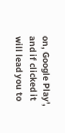on, Google Play', and if clicked it will lead you to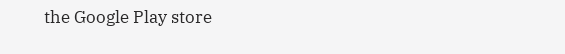the Google Play store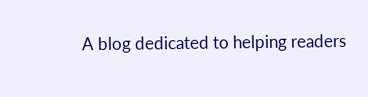A blog dedicated to helping readers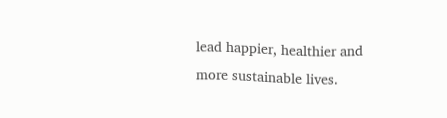lead happier, healthier and more sustainable lives.